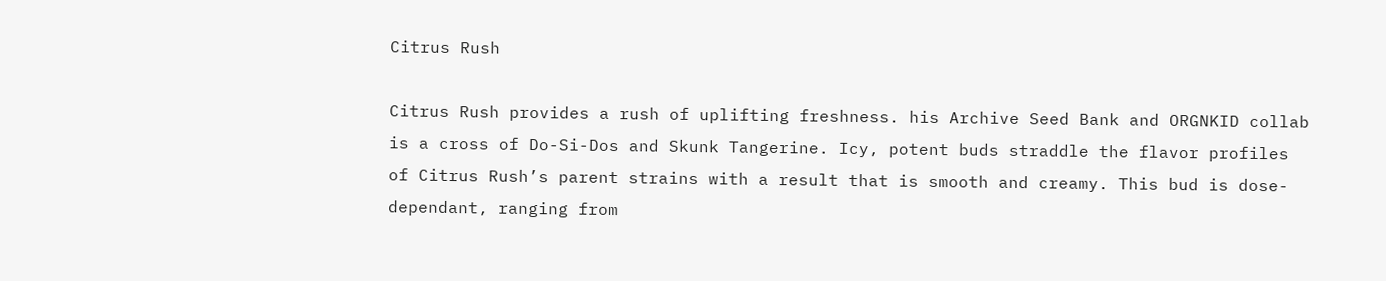Citrus Rush

Citrus Rush provides a rush of uplifting freshness. his Archive Seed Bank and ORGNKID collab is a cross of Do-Si-Dos and Skunk Tangerine. Icy, potent buds straddle the flavor profiles of Citrus Rush’s parent strains with a result that is smooth and creamy. This bud is dose-dependant, ranging from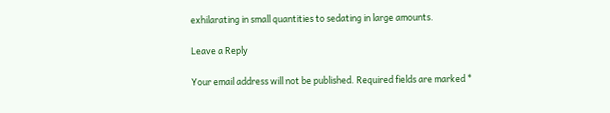exhilarating in small quantities to sedating in large amounts.

Leave a Reply

Your email address will not be published. Required fields are marked *